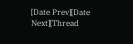[Date Prev][Date Next][Thread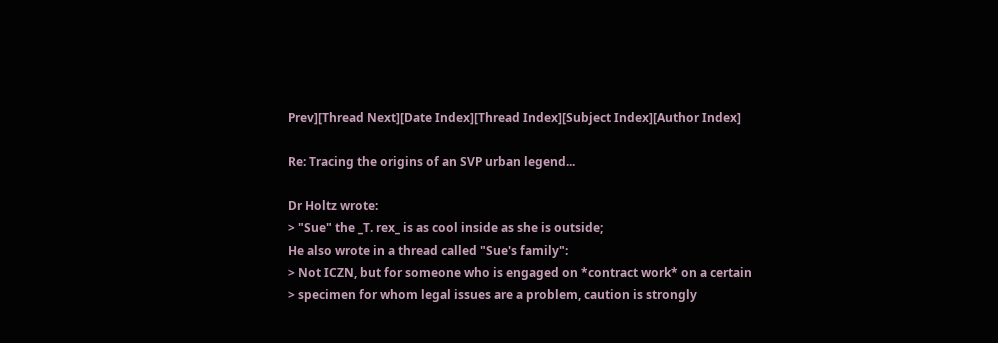Prev][Thread Next][Date Index][Thread Index][Subject Index][Author Index]

Re: Tracing the origins of an SVP urban legend...

Dr Holtz wrote:
> "Sue" the _T. rex_ is as cool inside as she is outside;
He also wrote in a thread called "Sue's family":
> Not ICZN, but for someone who is engaged on *contract work* on a certain
> specimen for whom legal issues are a problem, caution is strongly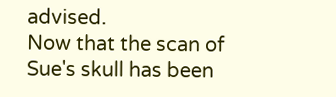advised.
Now that the scan of Sue's skull has been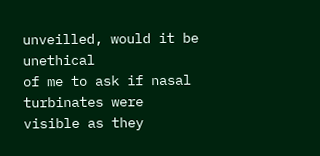unveilled, would it be unethical
of me to ask if nasal turbinates were visible as they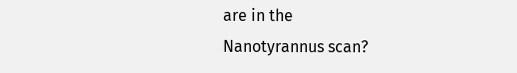are in the
Nanotyrannus scan?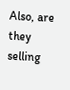Also, are they selling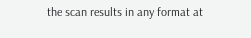the scan results in any format at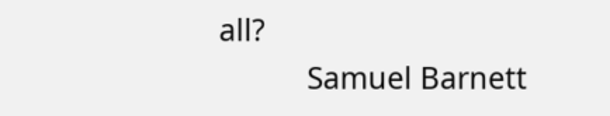all?
           Samuel Barnett